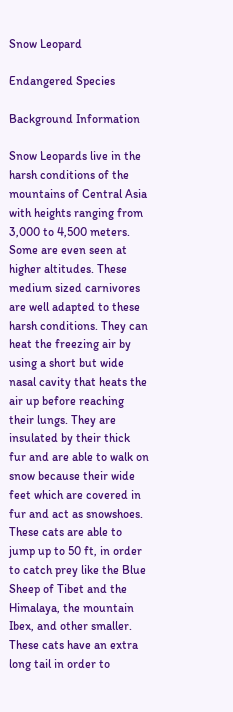Snow Leopard

Endangered Species

Background Information

Snow Leopards live in the harsh conditions of the mountains of Central Asia with heights ranging from 3,000 to 4,500 meters. Some are even seen at higher altitudes. These medium sized carnivores are well adapted to these harsh conditions. They can heat the freezing air by using a short but wide nasal cavity that heats the air up before reaching their lungs. They are insulated by their thick fur and are able to walk on snow because their wide feet which are covered in fur and act as snowshoes. These cats are able to jump up to 50 ft, in order to catch prey like the Blue Sheep of Tibet and the Himalaya, the mountain Ibex, and other smaller. These cats have an extra long tail in order to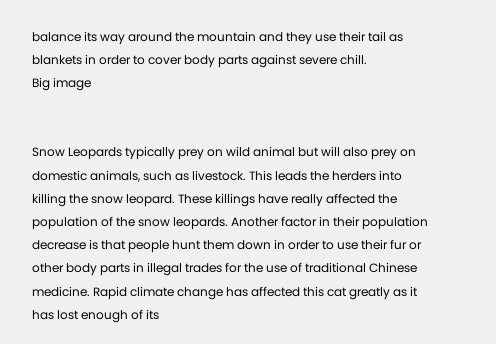balance its way around the mountain and they use their tail as blankets in order to cover body parts against severe chill.
Big image


Snow Leopards typically prey on wild animal but will also prey on domestic animals, such as livestock. This leads the herders into killing the snow leopard. These killings have really affected the population of the snow leopards. Another factor in their population decrease is that people hunt them down in order to use their fur or other body parts in illegal trades for the use of traditional Chinese medicine. Rapid climate change has affected this cat greatly as it has lost enough of its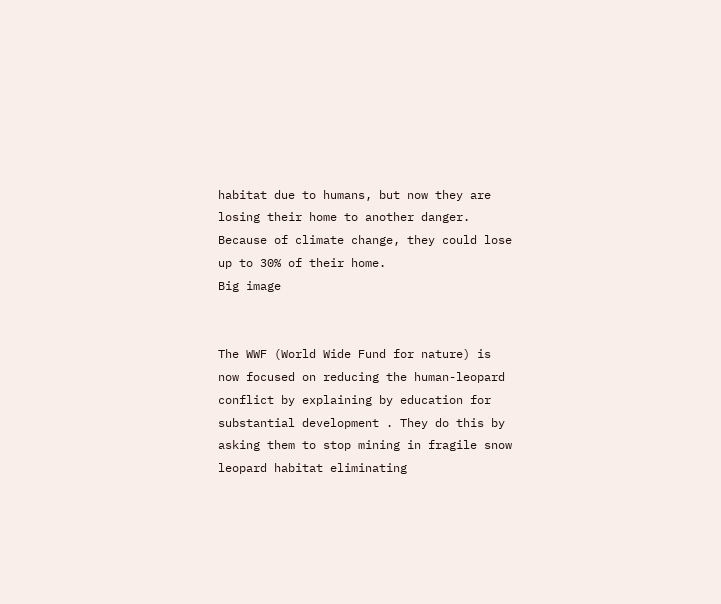habitat due to humans, but now they are losing their home to another danger. Because of climate change, they could lose up to 30% of their home.
Big image


The WWF (World Wide Fund for nature) is now focused on reducing the human-leopard conflict by explaining by education for substantial development . They do this by asking them to stop mining in fragile snow leopard habitat eliminating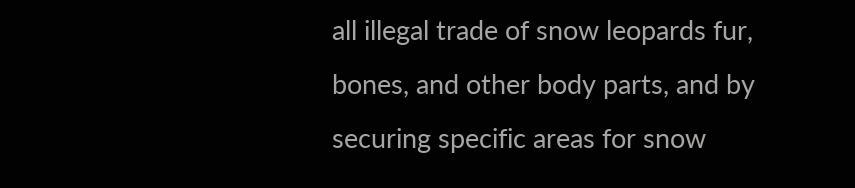all illegal trade of snow leopards fur, bones, and other body parts, and by securing specific areas for snow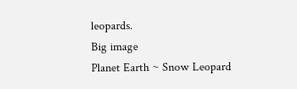leopards.
Big image
Planet Earth ~ Snow Leopard